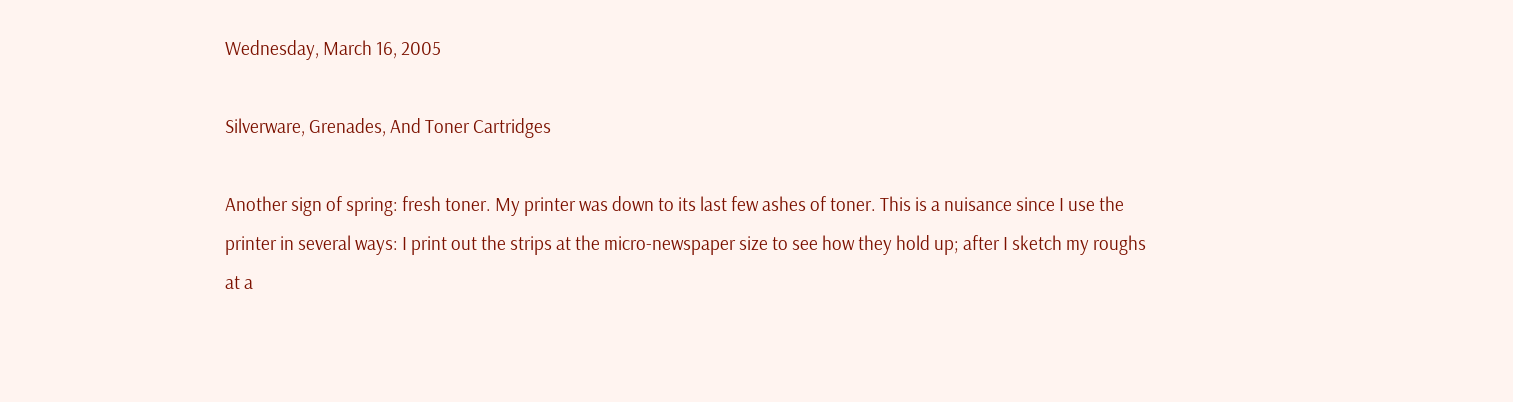Wednesday, March 16, 2005

Silverware, Grenades, And Toner Cartridges

Another sign of spring: fresh toner. My printer was down to its last few ashes of toner. This is a nuisance since I use the printer in several ways: I print out the strips at the micro-newspaper size to see how they hold up; after I sketch my roughs at a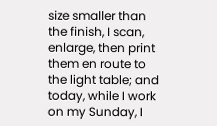size smaller than the finish, I scan, enlarge, then print them en route to the light table; and today, while I work on my Sunday, I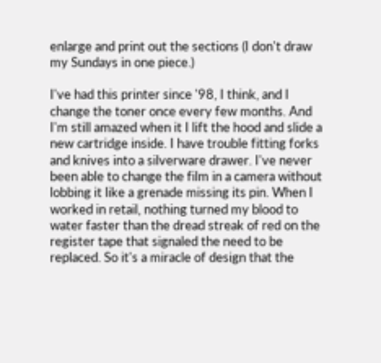enlarge and print out the sections (I don't draw my Sundays in one piece.)

I've had this printer since '98, I think, and I change the toner once every few months. And I'm still amazed when it I lift the hood and slide a new cartridge inside. I have trouble fitting forks and knives into a silverware drawer. I've never been able to change the film in a camera without lobbing it like a grenade missing its pin. When I worked in retail, nothing turned my blood to water faster than the dread streak of red on the register tape that signaled the need to be replaced. So it's a miracle of design that the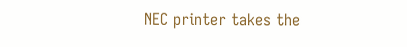NEC printer takes the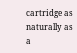cartridge as naturally as a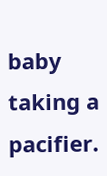baby taking a pacifier.